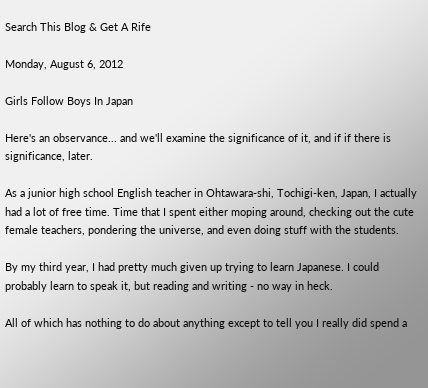Search This Blog & Get A Rife

Monday, August 6, 2012

Girls Follow Boys In Japan

Here's an observance... and we'll examine the significance of it, and if if there is significance, later.

As a junior high school English teacher in Ohtawara-shi, Tochigi-ken, Japan, I actually had a lot of free time. Time that I spent either moping around, checking out the cute female teachers, pondering the universe, and even doing stuff with the students.

By my third year, I had pretty much given up trying to learn Japanese. I could probably learn to speak it, but reading and writing - no way in heck.

All of which has nothing to do about anything except to tell you I really did spend a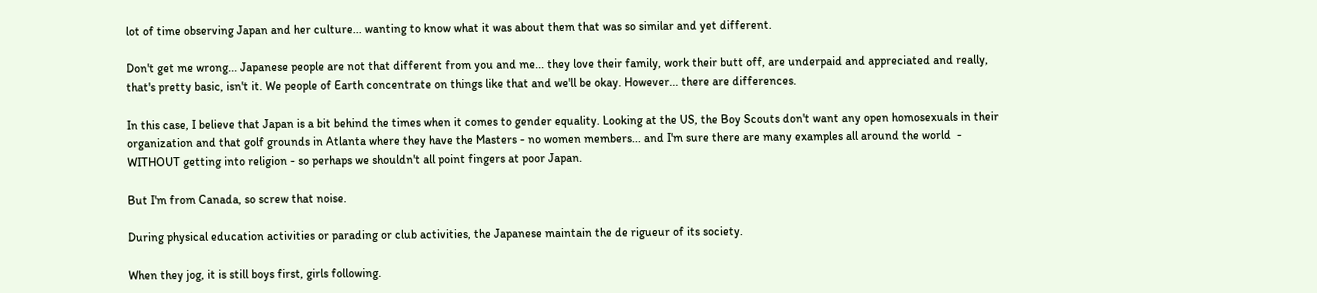lot of time observing Japan and her culture... wanting to know what it was about them that was so similar and yet different.

Don't get me wrong... Japanese people are not that different from you and me... they love their family, work their butt off, are underpaid and appreciated and really, that's pretty basic, isn't it. We people of Earth concentrate on things like that and we'll be okay. However... there are differences.

In this case, I believe that Japan is a bit behind the times when it comes to gender equality. Looking at the US, the Boy Scouts don't want any open homosexuals in their organization and that golf grounds in Atlanta where they have the Masters - no women members... and I'm sure there are many examples all around the world  - WITHOUT getting into religion - so perhaps we shouldn't all point fingers at poor Japan.

But I'm from Canada, so screw that noise.

During physical education activities or parading or club activities, the Japanese maintain the de rigueur of its society.

When they jog, it is still boys first, girls following.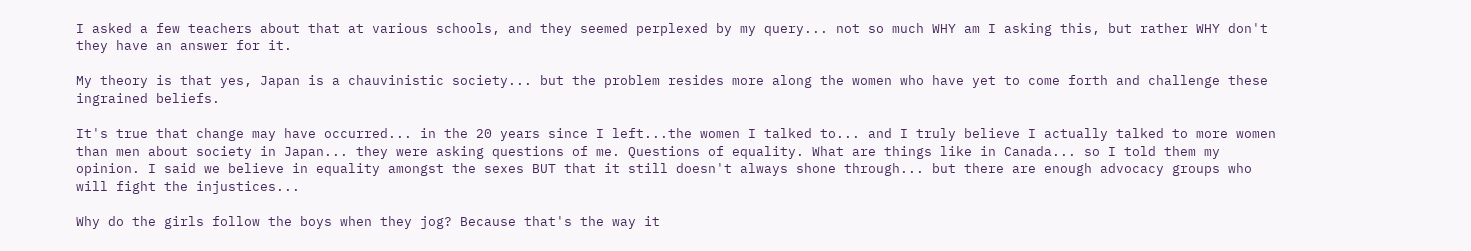I asked a few teachers about that at various schools, and they seemed perplexed by my query... not so much WHY am I asking this, but rather WHY don't they have an answer for it.

My theory is that yes, Japan is a chauvinistic society... but the problem resides more along the women who have yet to come forth and challenge these ingrained beliefs.

It's true that change may have occurred... in the 20 years since I left...the women I talked to... and I truly believe I actually talked to more women than men about society in Japan... they were asking questions of me. Questions of equality. What are things like in Canada... so I told them my opinion. I said we believe in equality amongst the sexes BUT that it still doesn't always shone through... but there are enough advocacy groups who will fight the injustices...

Why do the girls follow the boys when they jog? Because that's the way it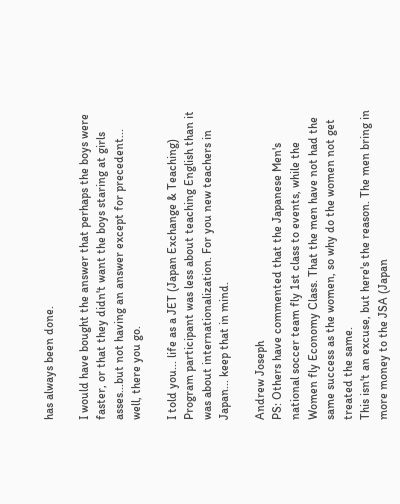has always been done.

I would have bought the answer that perhaps the boys were faster, or that they didn't want the boys staring at girls asses...but not having an answer except for precedent... well, there you go.

I told you... life as a JET (Japan Exchange & Teaching) Program participant was less about teaching English than it was about internationalization. For you new teachers in Japan... keep that in mind.

Andrew Joseph
PS: Others have commented that the Japanese Men's national soccer team fly 1st class to events, while the Women fly Economy Class. That the men have not had the same success as the women, so why do the women not get treated the same.
This isn't an excuse, but here's the reason. The men bring in more money to the JSA (Japan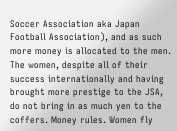Soccer Association aka Japan Football Association), and as such more money is allocated to the men. The women, despite all of their success internationally and having brought more prestige to the JSA, do not bring in as much yen to the coffers. Money rules. Women fly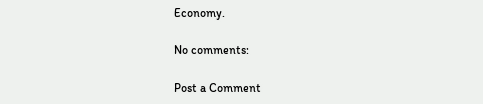Economy.

No comments:

Post a Comment